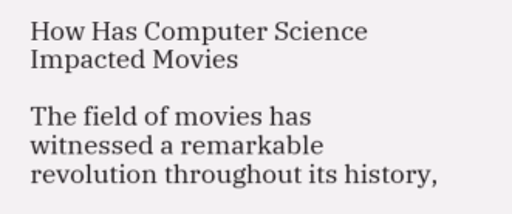How Has Computer Science Impacted Movies

The field of movies has witnessed a remarkable revolution throughout its history,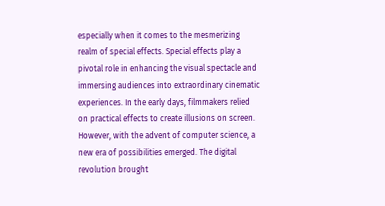especially when it comes to the mesmerizing realm of special effects. Special effects play a pivotal role in enhancing the visual spectacle and immersing audiences into extraordinary cinematic experiences. In the early days, filmmakers relied on practical effects to create illusions on screen. However, with the advent of computer science, a new era of possibilities emerged. The digital revolution brought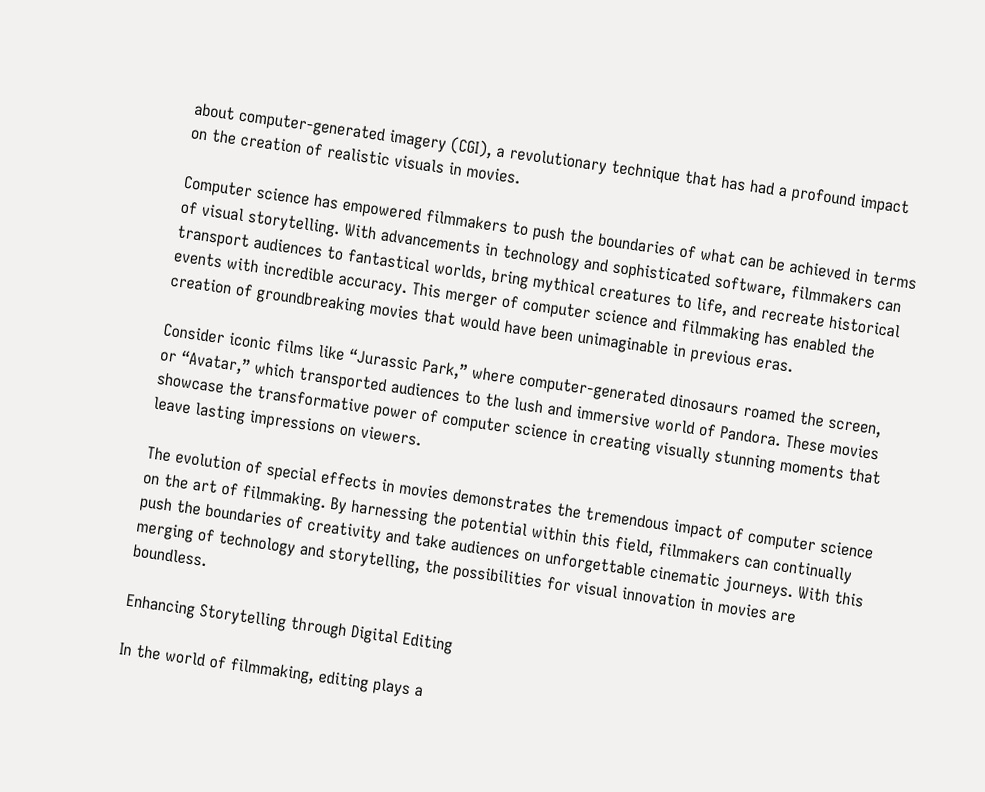about computer-generated imagery (CGI), a revolutionary technique that has had a profound impact on the creation of realistic visuals in movies.

Computer science has empowered filmmakers to push the boundaries of what can be achieved in terms of visual storytelling. With advancements in technology and sophisticated software, filmmakers can transport audiences to fantastical worlds, bring mythical creatures to life, and recreate historical events with incredible accuracy. This merger of computer science and filmmaking has enabled the creation of groundbreaking movies that would have been unimaginable in previous eras.

Consider iconic films like “Jurassic Park,” where computer-generated dinosaurs roamed the screen, or “Avatar,” which transported audiences to the lush and immersive world of Pandora. These movies showcase the transformative power of computer science in creating visually stunning moments that leave lasting impressions on viewers.

The evolution of special effects in movies demonstrates the tremendous impact of computer science on the art of filmmaking. By harnessing the potential within this field, filmmakers can continually push the boundaries of creativity and take audiences on unforgettable cinematic journeys. With this merging of technology and storytelling, the possibilities for visual innovation in movies are boundless.

Enhancing Storytelling through Digital Editing

In the world of filmmaking, editing plays a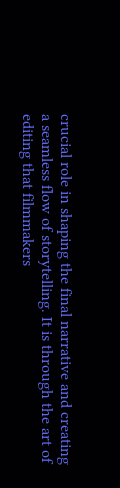crucial role in shaping the final narrative and creating a seamless flow of storytelling. It is through the art of editing that filmmakers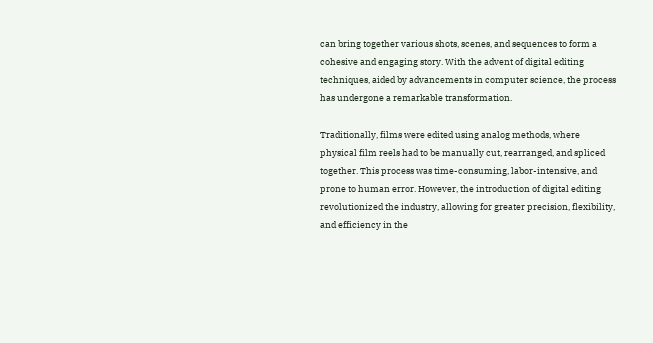can bring together various shots, scenes, and sequences to form a cohesive and engaging story. With the advent of digital editing techniques, aided by advancements in computer science, the process has undergone a remarkable transformation.

Traditionally, films were edited using analog methods, where physical film reels had to be manually cut, rearranged, and spliced together. This process was time-consuming, labor-intensive, and prone to human error. However, the introduction of digital editing revolutionized the industry, allowing for greater precision, flexibility, and efficiency in the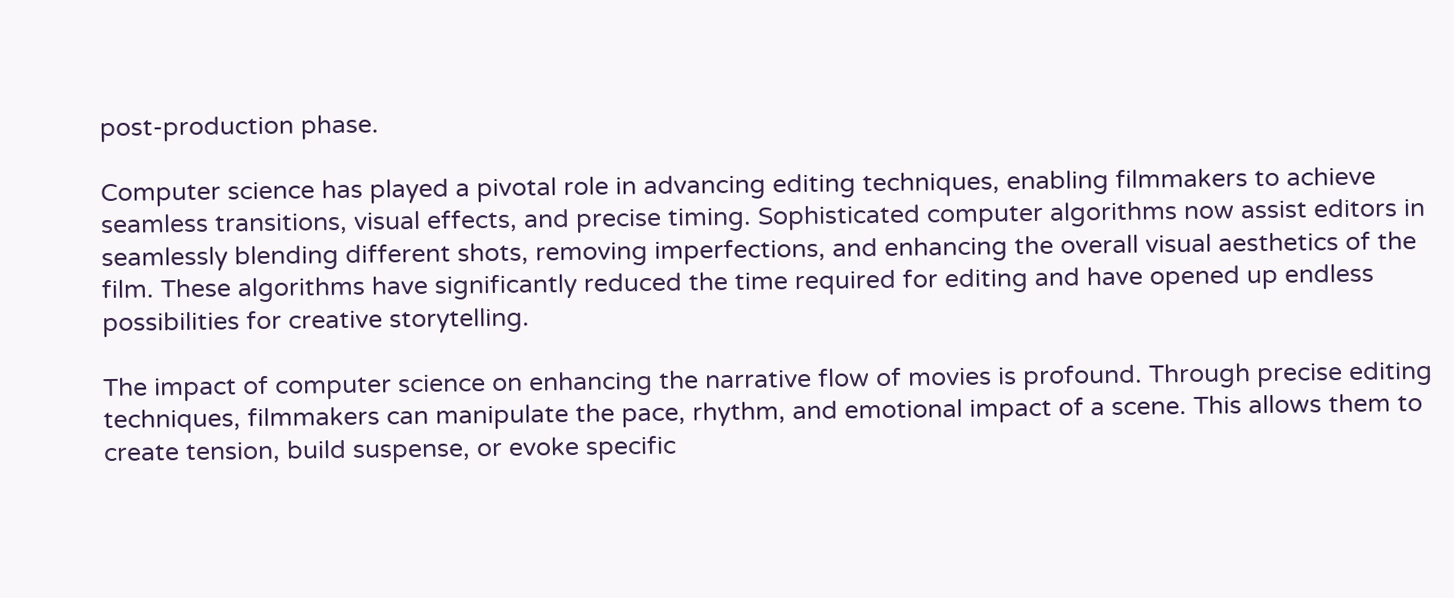post-production phase.

Computer science has played a pivotal role in advancing editing techniques, enabling filmmakers to achieve seamless transitions, visual effects, and precise timing. Sophisticated computer algorithms now assist editors in seamlessly blending different shots, removing imperfections, and enhancing the overall visual aesthetics of the film. These algorithms have significantly reduced the time required for editing and have opened up endless possibilities for creative storytelling.

The impact of computer science on enhancing the narrative flow of movies is profound. Through precise editing techniques, filmmakers can manipulate the pace, rhythm, and emotional impact of a scene. This allows them to create tension, build suspense, or evoke specific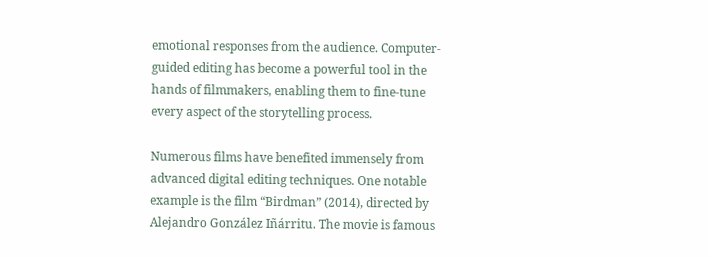emotional responses from the audience. Computer-guided editing has become a powerful tool in the hands of filmmakers, enabling them to fine-tune every aspect of the storytelling process.

Numerous films have benefited immensely from advanced digital editing techniques. One notable example is the film “Birdman” (2014), directed by Alejandro González Iñárritu. The movie is famous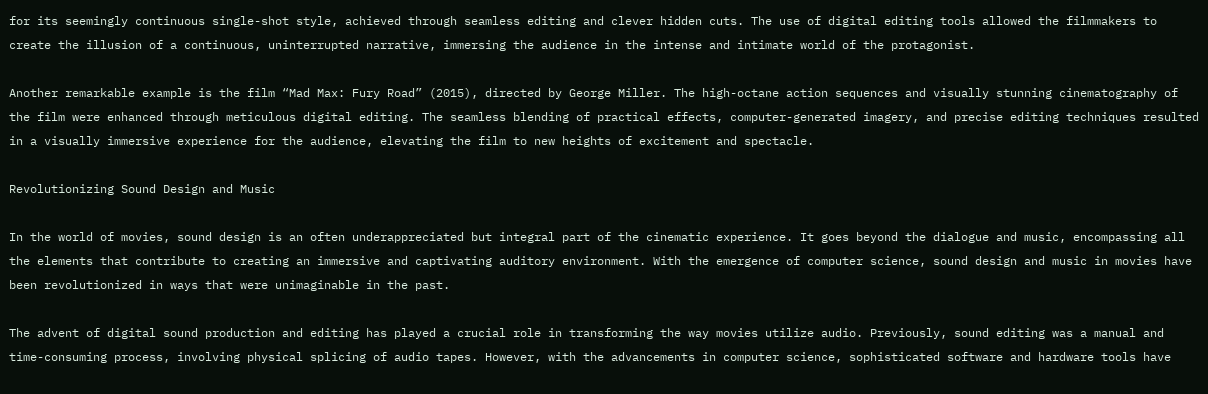for its seemingly continuous single-shot style, achieved through seamless editing and clever hidden cuts. The use of digital editing tools allowed the filmmakers to create the illusion of a continuous, uninterrupted narrative, immersing the audience in the intense and intimate world of the protagonist.

Another remarkable example is the film “Mad Max: Fury Road” (2015), directed by George Miller. The high-octane action sequences and visually stunning cinematography of the film were enhanced through meticulous digital editing. The seamless blending of practical effects, computer-generated imagery, and precise editing techniques resulted in a visually immersive experience for the audience, elevating the film to new heights of excitement and spectacle.

Revolutionizing Sound Design and Music

In the world of movies, sound design is an often underappreciated but integral part of the cinematic experience. It goes beyond the dialogue and music, encompassing all the elements that contribute to creating an immersive and captivating auditory environment. With the emergence of computer science, sound design and music in movies have been revolutionized in ways that were unimaginable in the past.

The advent of digital sound production and editing has played a crucial role in transforming the way movies utilize audio. Previously, sound editing was a manual and time-consuming process, involving physical splicing of audio tapes. However, with the advancements in computer science, sophisticated software and hardware tools have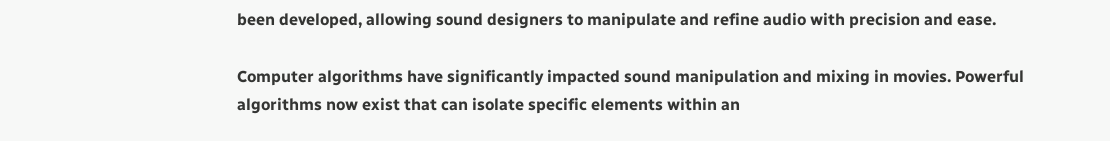been developed, allowing sound designers to manipulate and refine audio with precision and ease.

Computer algorithms have significantly impacted sound manipulation and mixing in movies. Powerful algorithms now exist that can isolate specific elements within an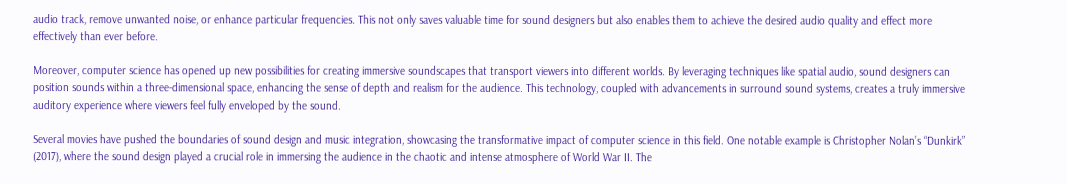audio track, remove unwanted noise, or enhance particular frequencies. This not only saves valuable time for sound designers but also enables them to achieve the desired audio quality and effect more effectively than ever before.

Moreover, computer science has opened up new possibilities for creating immersive soundscapes that transport viewers into different worlds. By leveraging techniques like spatial audio, sound designers can position sounds within a three-dimensional space, enhancing the sense of depth and realism for the audience. This technology, coupled with advancements in surround sound systems, creates a truly immersive auditory experience where viewers feel fully enveloped by the sound.

Several movies have pushed the boundaries of sound design and music integration, showcasing the transformative impact of computer science in this field. One notable example is Christopher Nolan’s “Dunkirk” (2017), where the sound design played a crucial role in immersing the audience in the chaotic and intense atmosphere of World War II. The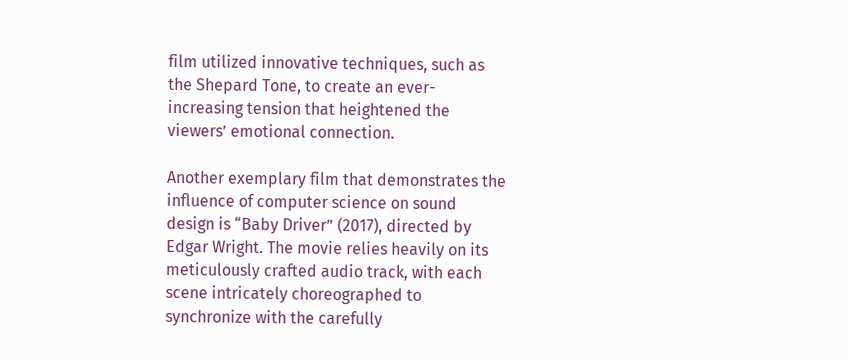film utilized innovative techniques, such as the Shepard Tone, to create an ever-increasing tension that heightened the viewers’ emotional connection.

Another exemplary film that demonstrates the influence of computer science on sound design is “Baby Driver” (2017), directed by Edgar Wright. The movie relies heavily on its meticulously crafted audio track, with each scene intricately choreographed to synchronize with the carefully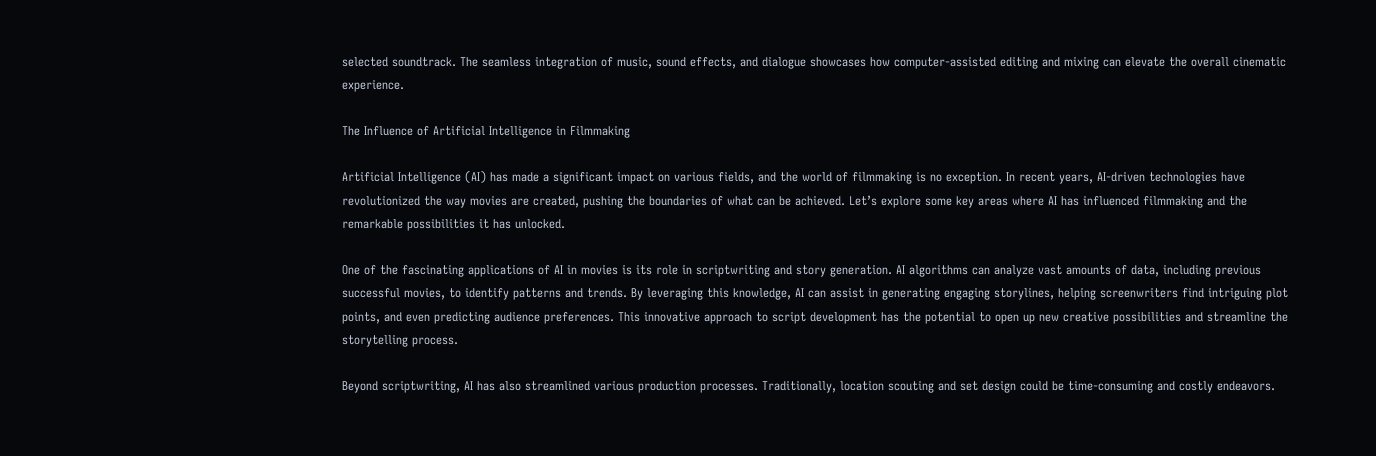selected soundtrack. The seamless integration of music, sound effects, and dialogue showcases how computer-assisted editing and mixing can elevate the overall cinematic experience.

The Influence of Artificial Intelligence in Filmmaking

Artificial Intelligence (AI) has made a significant impact on various fields, and the world of filmmaking is no exception. In recent years, AI-driven technologies have revolutionized the way movies are created, pushing the boundaries of what can be achieved. Let’s explore some key areas where AI has influenced filmmaking and the remarkable possibilities it has unlocked.

One of the fascinating applications of AI in movies is its role in scriptwriting and story generation. AI algorithms can analyze vast amounts of data, including previous successful movies, to identify patterns and trends. By leveraging this knowledge, AI can assist in generating engaging storylines, helping screenwriters find intriguing plot points, and even predicting audience preferences. This innovative approach to script development has the potential to open up new creative possibilities and streamline the storytelling process.

Beyond scriptwriting, AI has also streamlined various production processes. Traditionally, location scouting and set design could be time-consuming and costly endeavors.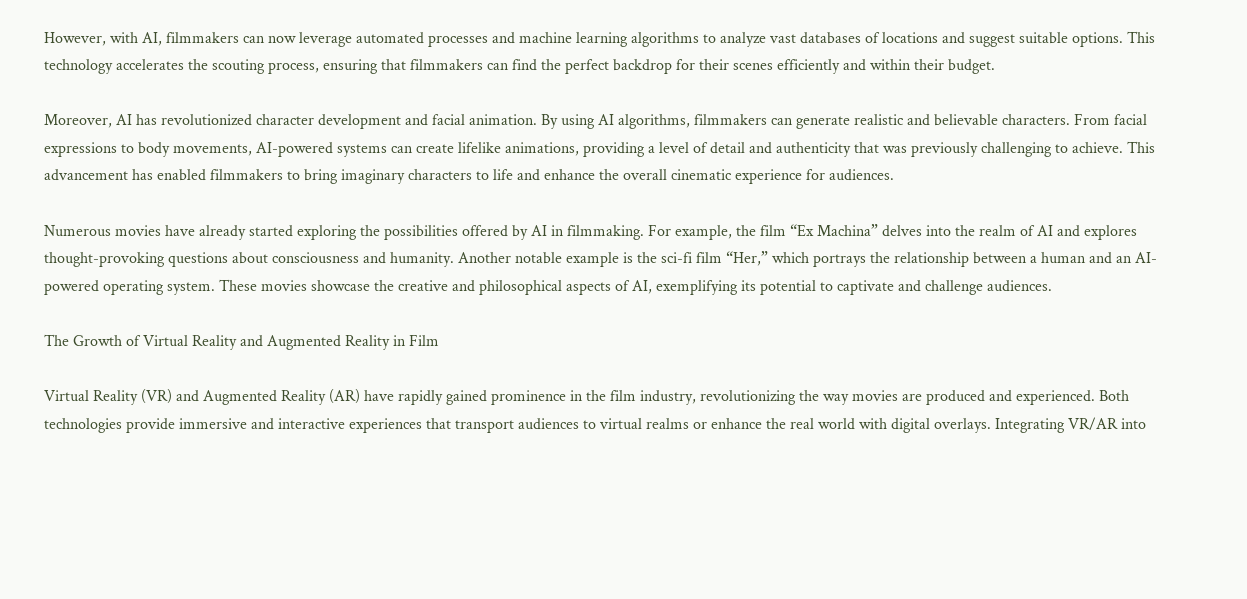However, with AI, filmmakers can now leverage automated processes and machine learning algorithms to analyze vast databases of locations and suggest suitable options. This technology accelerates the scouting process, ensuring that filmmakers can find the perfect backdrop for their scenes efficiently and within their budget.

Moreover, AI has revolutionized character development and facial animation. By using AI algorithms, filmmakers can generate realistic and believable characters. From facial expressions to body movements, AI-powered systems can create lifelike animations, providing a level of detail and authenticity that was previously challenging to achieve. This advancement has enabled filmmakers to bring imaginary characters to life and enhance the overall cinematic experience for audiences.

Numerous movies have already started exploring the possibilities offered by AI in filmmaking. For example, the film “Ex Machina” delves into the realm of AI and explores thought-provoking questions about consciousness and humanity. Another notable example is the sci-fi film “Her,” which portrays the relationship between a human and an AI-powered operating system. These movies showcase the creative and philosophical aspects of AI, exemplifying its potential to captivate and challenge audiences.

The Growth of Virtual Reality and Augmented Reality in Film

Virtual Reality (VR) and Augmented Reality (AR) have rapidly gained prominence in the film industry, revolutionizing the way movies are produced and experienced. Both technologies provide immersive and interactive experiences that transport audiences to virtual realms or enhance the real world with digital overlays. Integrating VR/AR into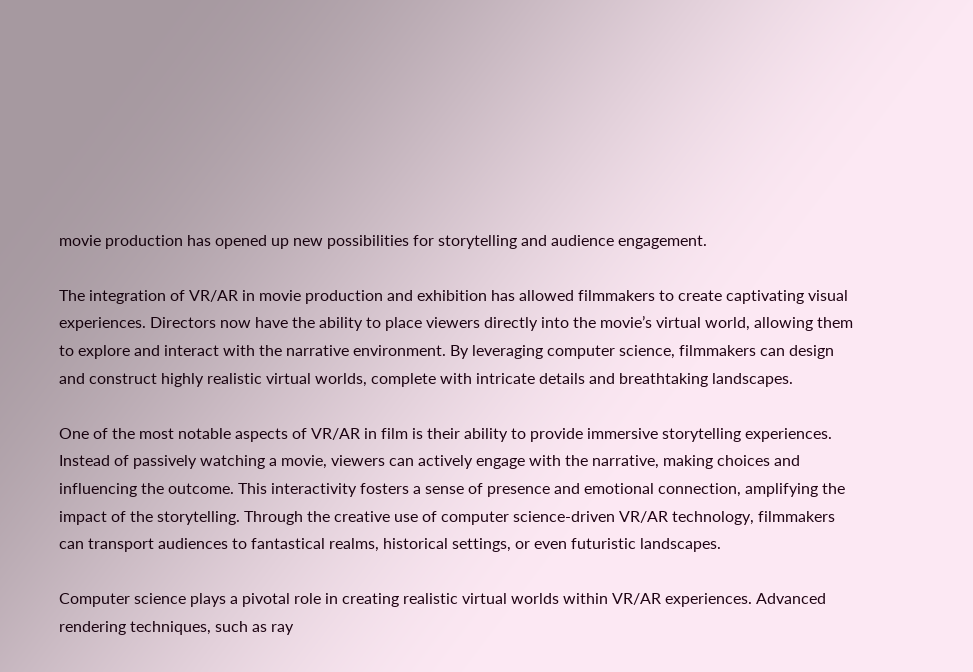movie production has opened up new possibilities for storytelling and audience engagement.

The integration of VR/AR in movie production and exhibition has allowed filmmakers to create captivating visual experiences. Directors now have the ability to place viewers directly into the movie’s virtual world, allowing them to explore and interact with the narrative environment. By leveraging computer science, filmmakers can design and construct highly realistic virtual worlds, complete with intricate details and breathtaking landscapes.

One of the most notable aspects of VR/AR in film is their ability to provide immersive storytelling experiences. Instead of passively watching a movie, viewers can actively engage with the narrative, making choices and influencing the outcome. This interactivity fosters a sense of presence and emotional connection, amplifying the impact of the storytelling. Through the creative use of computer science-driven VR/AR technology, filmmakers can transport audiences to fantastical realms, historical settings, or even futuristic landscapes.

Computer science plays a pivotal role in creating realistic virtual worlds within VR/AR experiences. Advanced rendering techniques, such as ray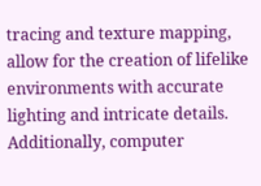tracing and texture mapping, allow for the creation of lifelike environments with accurate lighting and intricate details. Additionally, computer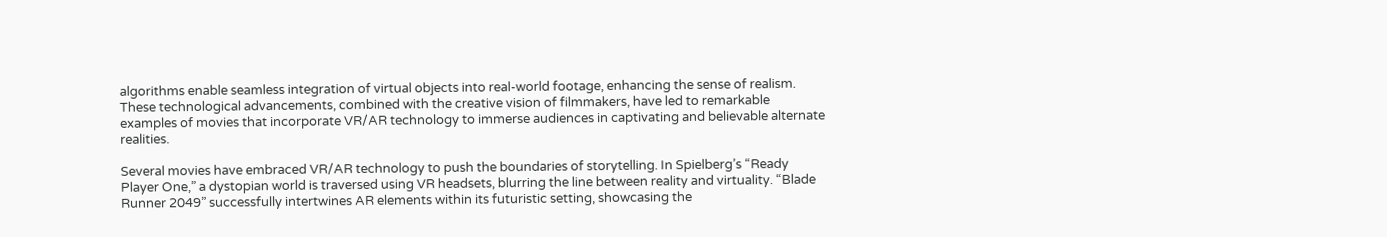algorithms enable seamless integration of virtual objects into real-world footage, enhancing the sense of realism. These technological advancements, combined with the creative vision of filmmakers, have led to remarkable examples of movies that incorporate VR/AR technology to immerse audiences in captivating and believable alternate realities.

Several movies have embraced VR/AR technology to push the boundaries of storytelling. In Spielberg’s “Ready Player One,” a dystopian world is traversed using VR headsets, blurring the line between reality and virtuality. “Blade Runner 2049” successfully intertwines AR elements within its futuristic setting, showcasing the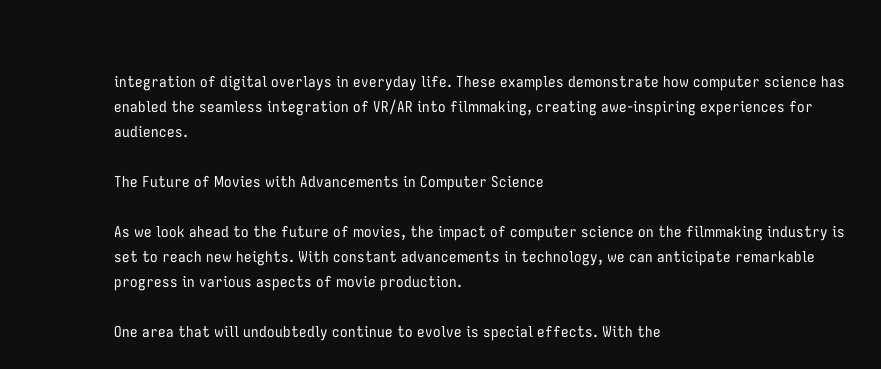integration of digital overlays in everyday life. These examples demonstrate how computer science has enabled the seamless integration of VR/AR into filmmaking, creating awe-inspiring experiences for audiences.

The Future of Movies with Advancements in Computer Science

As we look ahead to the future of movies, the impact of computer science on the filmmaking industry is set to reach new heights. With constant advancements in technology, we can anticipate remarkable progress in various aspects of movie production.

One area that will undoubtedly continue to evolve is special effects. With the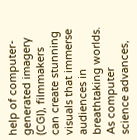help of computer-generated imagery (CGI), filmmakers can create stunning visuals that immerse audiences in breathtaking worlds. As computer science advances,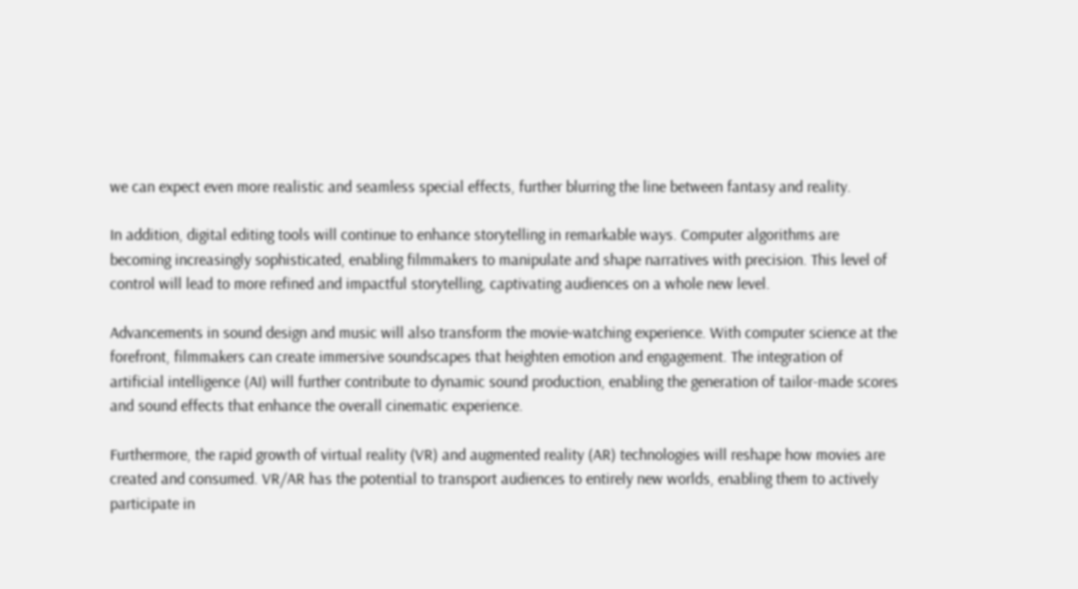we can expect even more realistic and seamless special effects, further blurring the line between fantasy and reality.

In addition, digital editing tools will continue to enhance storytelling in remarkable ways. Computer algorithms are becoming increasingly sophisticated, enabling filmmakers to manipulate and shape narratives with precision. This level of control will lead to more refined and impactful storytelling, captivating audiences on a whole new level.

Advancements in sound design and music will also transform the movie-watching experience. With computer science at the forefront, filmmakers can create immersive soundscapes that heighten emotion and engagement. The integration of artificial intelligence (AI) will further contribute to dynamic sound production, enabling the generation of tailor-made scores and sound effects that enhance the overall cinematic experience.

Furthermore, the rapid growth of virtual reality (VR) and augmented reality (AR) technologies will reshape how movies are created and consumed. VR/AR has the potential to transport audiences to entirely new worlds, enabling them to actively participate in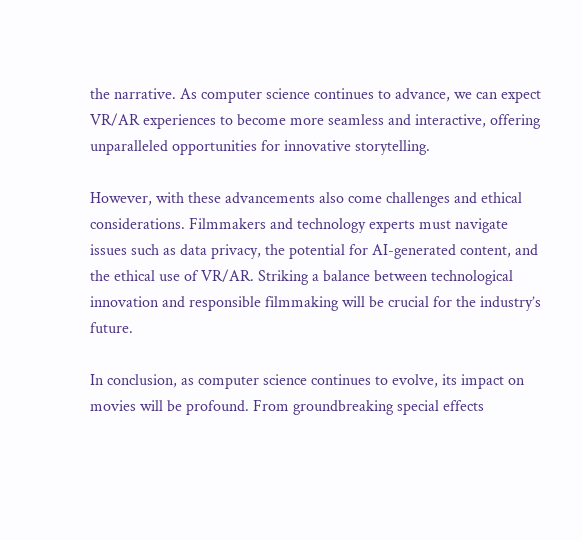the narrative. As computer science continues to advance, we can expect VR/AR experiences to become more seamless and interactive, offering unparalleled opportunities for innovative storytelling.

However, with these advancements also come challenges and ethical considerations. Filmmakers and technology experts must navigate issues such as data privacy, the potential for AI-generated content, and the ethical use of VR/AR. Striking a balance between technological innovation and responsible filmmaking will be crucial for the industry’s future.

In conclusion, as computer science continues to evolve, its impact on movies will be profound. From groundbreaking special effects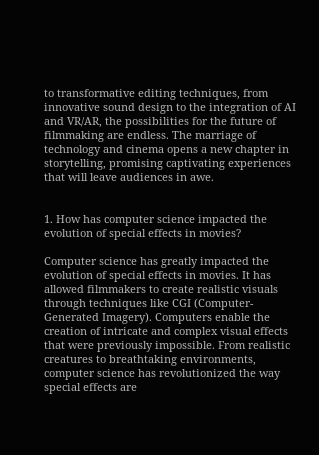to transformative editing techniques, from innovative sound design to the integration of AI and VR/AR, the possibilities for the future of filmmaking are endless. The marriage of technology and cinema opens a new chapter in storytelling, promising captivating experiences that will leave audiences in awe.


1. How has computer science impacted the evolution of special effects in movies?

Computer science has greatly impacted the evolution of special effects in movies. It has allowed filmmakers to create realistic visuals through techniques like CGI (Computer-Generated Imagery). Computers enable the creation of intricate and complex visual effects that were previously impossible. From realistic creatures to breathtaking environments, computer science has revolutionized the way special effects are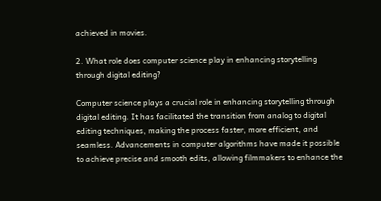achieved in movies.

2. What role does computer science play in enhancing storytelling through digital editing?

Computer science plays a crucial role in enhancing storytelling through digital editing. It has facilitated the transition from analog to digital editing techniques, making the process faster, more efficient, and seamless. Advancements in computer algorithms have made it possible to achieve precise and smooth edits, allowing filmmakers to enhance the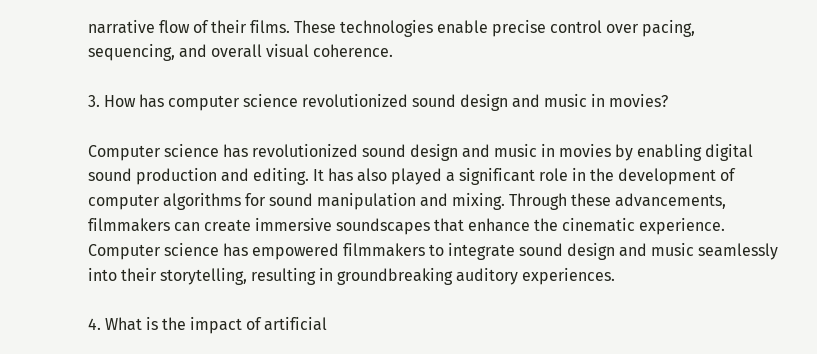narrative flow of their films. These technologies enable precise control over pacing, sequencing, and overall visual coherence.

3. How has computer science revolutionized sound design and music in movies?

Computer science has revolutionized sound design and music in movies by enabling digital sound production and editing. It has also played a significant role in the development of computer algorithms for sound manipulation and mixing. Through these advancements, filmmakers can create immersive soundscapes that enhance the cinematic experience. Computer science has empowered filmmakers to integrate sound design and music seamlessly into their storytelling, resulting in groundbreaking auditory experiences.

4. What is the impact of artificial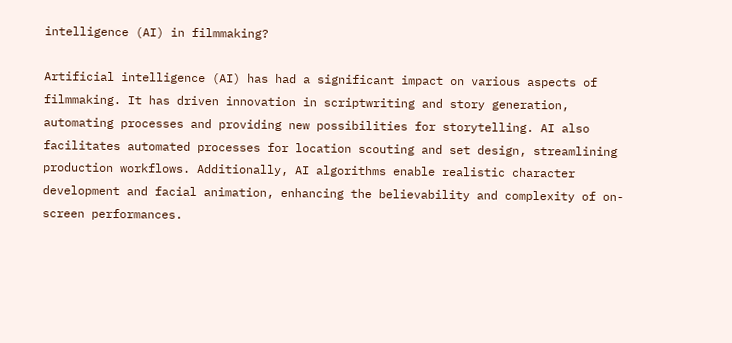intelligence (AI) in filmmaking?

Artificial intelligence (AI) has had a significant impact on various aspects of filmmaking. It has driven innovation in scriptwriting and story generation, automating processes and providing new possibilities for storytelling. AI also facilitates automated processes for location scouting and set design, streamlining production workflows. Additionally, AI algorithms enable realistic character development and facial animation, enhancing the believability and complexity of on-screen performances.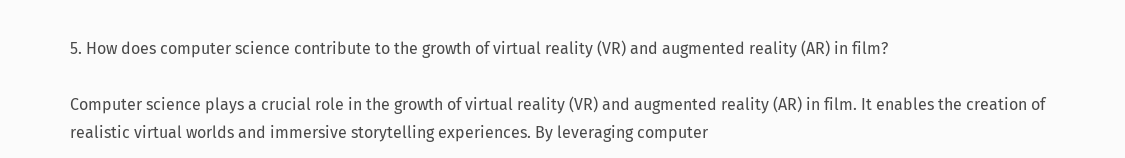5. How does computer science contribute to the growth of virtual reality (VR) and augmented reality (AR) in film?

Computer science plays a crucial role in the growth of virtual reality (VR) and augmented reality (AR) in film. It enables the creation of realistic virtual worlds and immersive storytelling experiences. By leveraging computer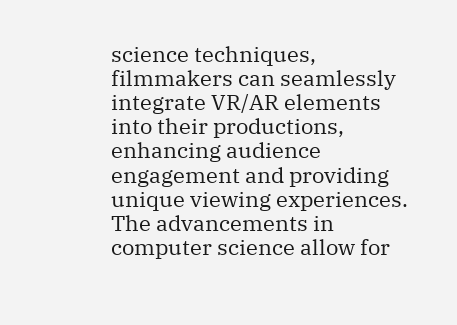science techniques, filmmakers can seamlessly integrate VR/AR elements into their productions, enhancing audience engagement and providing unique viewing experiences. The advancements in computer science allow for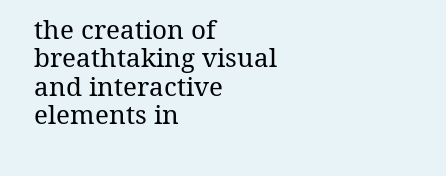the creation of breathtaking visual and interactive elements in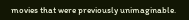movies that were previously unimaginable.